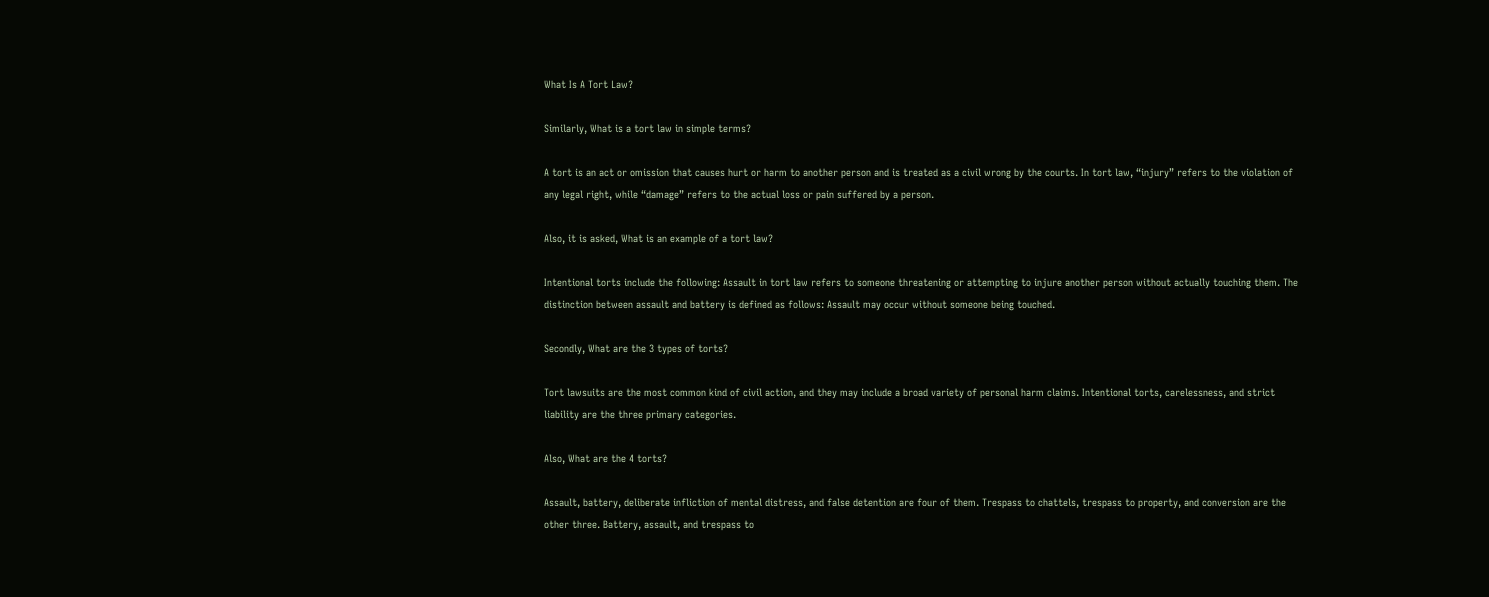What Is A Tort Law?

Similarly, What is a tort law in simple terms?

A tort is an act or omission that causes hurt or harm to another person and is treated as a civil wrong by the courts. In tort law, “injury” refers to the violation of any legal right, while “damage” refers to the actual loss or pain suffered by a person.

Also, it is asked, What is an example of a tort law?

Intentional torts include the following: Assault in tort law refers to someone threatening or attempting to injure another person without actually touching them. The distinction between assault and battery is defined as follows: Assault may occur without someone being touched.

Secondly, What are the 3 types of torts?

Tort lawsuits are the most common kind of civil action, and they may include a broad variety of personal harm claims. Intentional torts, carelessness, and strict liability are the three primary categories.

Also, What are the 4 torts?

Assault, battery, deliberate infliction of mental distress, and false detention are four of them. Trespass to chattels, trespass to property, and conversion are the other three. Battery, assault, and trespass to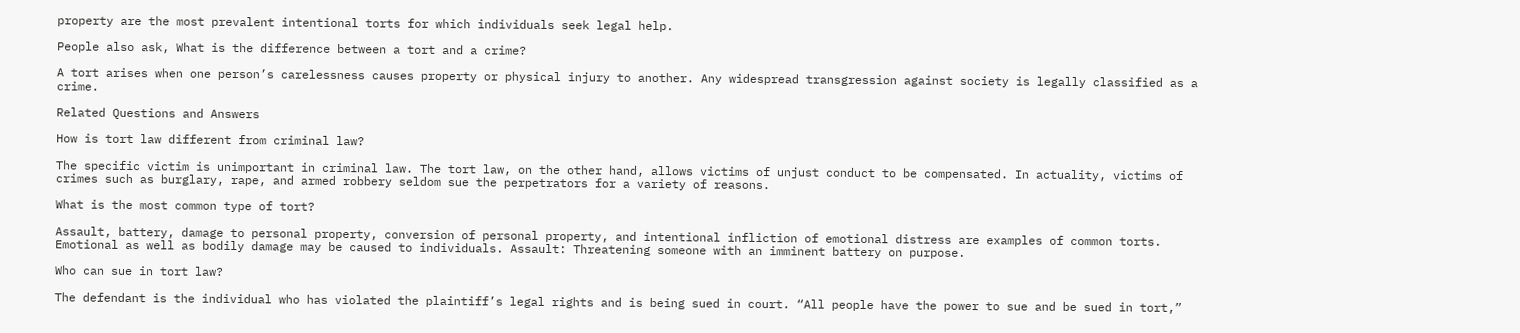property are the most prevalent intentional torts for which individuals seek legal help.

People also ask, What is the difference between a tort and a crime?

A tort arises when one person’s carelessness causes property or physical injury to another. Any widespread transgression against society is legally classified as a crime.

Related Questions and Answers

How is tort law different from criminal law?

The specific victim is unimportant in criminal law. The tort law, on the other hand, allows victims of unjust conduct to be compensated. In actuality, victims of crimes such as burglary, rape, and armed robbery seldom sue the perpetrators for a variety of reasons.

What is the most common type of tort?

Assault, battery, damage to personal property, conversion of personal property, and intentional infliction of emotional distress are examples of common torts. Emotional as well as bodily damage may be caused to individuals. Assault: Threatening someone with an imminent battery on purpose.

Who can sue in tort law?

The defendant is the individual who has violated the plaintiff’s legal rights and is being sued in court. “All people have the power to sue and be sued in tort,”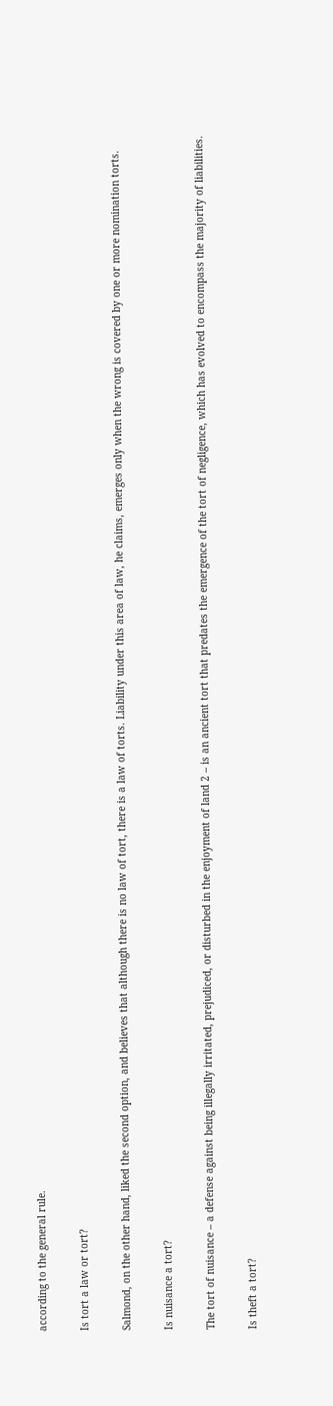according to the general rule.

Is tort a law or tort?

Salmond, on the other hand, liked the second option, and believes that although there is no law of tort, there is a law of torts. Liability under this area of law, he claims, emerges only when the wrong is covered by one or more nomination torts.

Is nuisance a tort?

The tort of nuisance – a defense against being illegally irritated, prejudiced, or disturbed in the enjoyment of land 2 – is an ancient tort that predates the emergence of the tort of negligence, which has evolved to encompass the majority of liabilities.

Is theft a tort?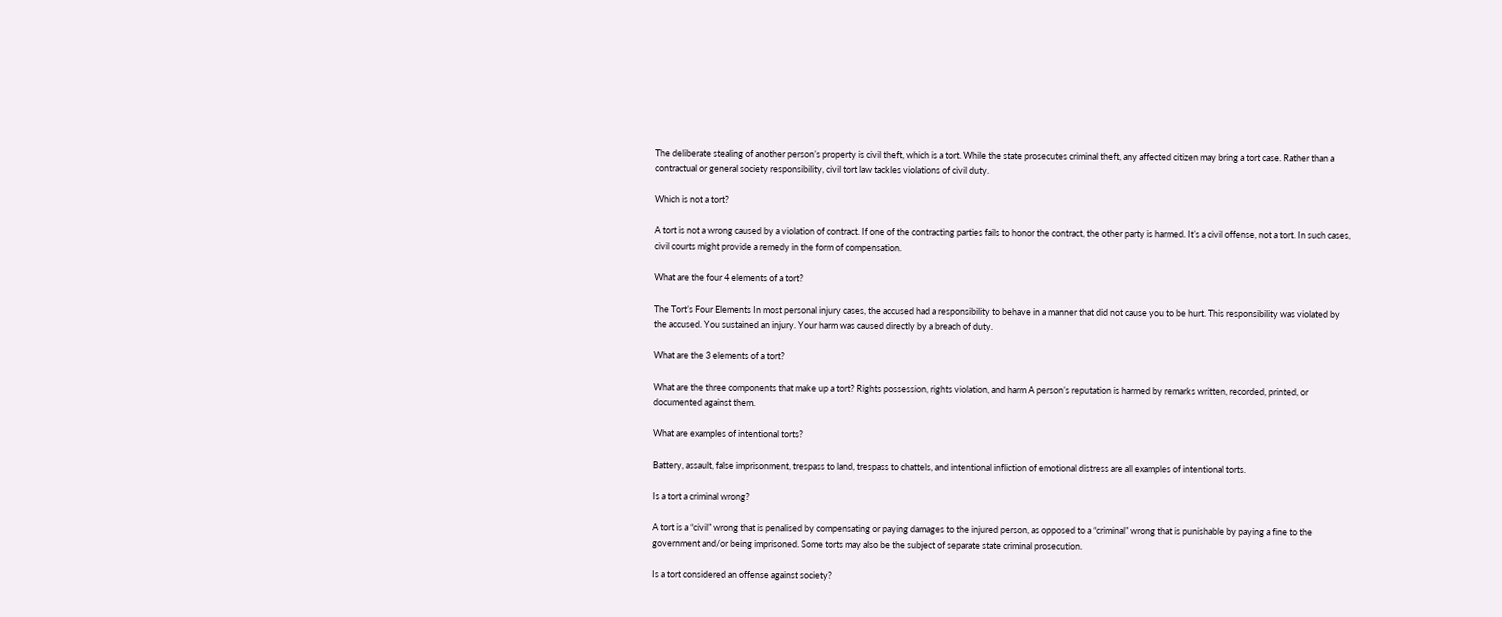The deliberate stealing of another person’s property is civil theft, which is a tort. While the state prosecutes criminal theft, any affected citizen may bring a tort case. Rather than a contractual or general society responsibility, civil tort law tackles violations of civil duty.

Which is not a tort?

A tort is not a wrong caused by a violation of contract. If one of the contracting parties fails to honor the contract, the other party is harmed. It’s a civil offense, not a tort. In such cases, civil courts might provide a remedy in the form of compensation.

What are the four 4 elements of a tort?

The Tort’s Four Elements In most personal injury cases, the accused had a responsibility to behave in a manner that did not cause you to be hurt. This responsibility was violated by the accused. You sustained an injury. Your harm was caused directly by a breach of duty.

What are the 3 elements of a tort?

What are the three components that make up a tort? Rights possession, rights violation, and harm A person’s reputation is harmed by remarks written, recorded, printed, or documented against them.

What are examples of intentional torts?

Battery, assault, false imprisonment, trespass to land, trespass to chattels, and intentional infliction of emotional distress are all examples of intentional torts.

Is a tort a criminal wrong?

A tort is a “civil” wrong that is penalised by compensating or paying damages to the injured person, as opposed to a “criminal” wrong that is punishable by paying a fine to the government and/or being imprisoned. Some torts may also be the subject of separate state criminal prosecution.

Is a tort considered an offense against society?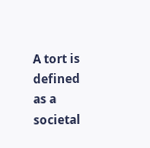A tort is defined as a societal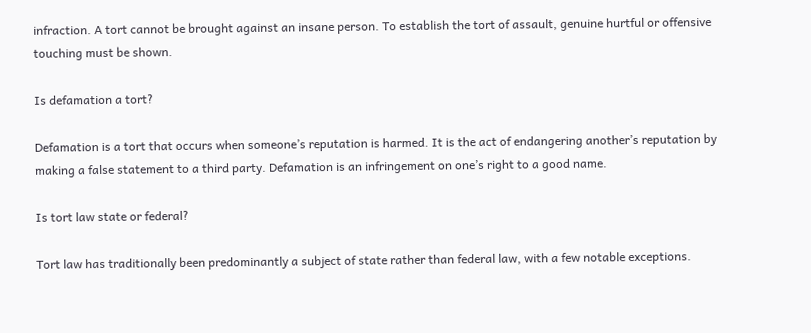infraction. A tort cannot be brought against an insane person. To establish the tort of assault, genuine hurtful or offensive touching must be shown.

Is defamation a tort?

Defamation is a tort that occurs when someone’s reputation is harmed. It is the act of endangering another’s reputation by making a false statement to a third party. Defamation is an infringement on one’s right to a good name.

Is tort law state or federal?

Tort law has traditionally been predominantly a subject of state rather than federal law, with a few notable exceptions.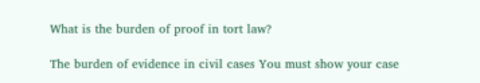What is the burden of proof in tort law?

The burden of evidence in civil cases You must show your case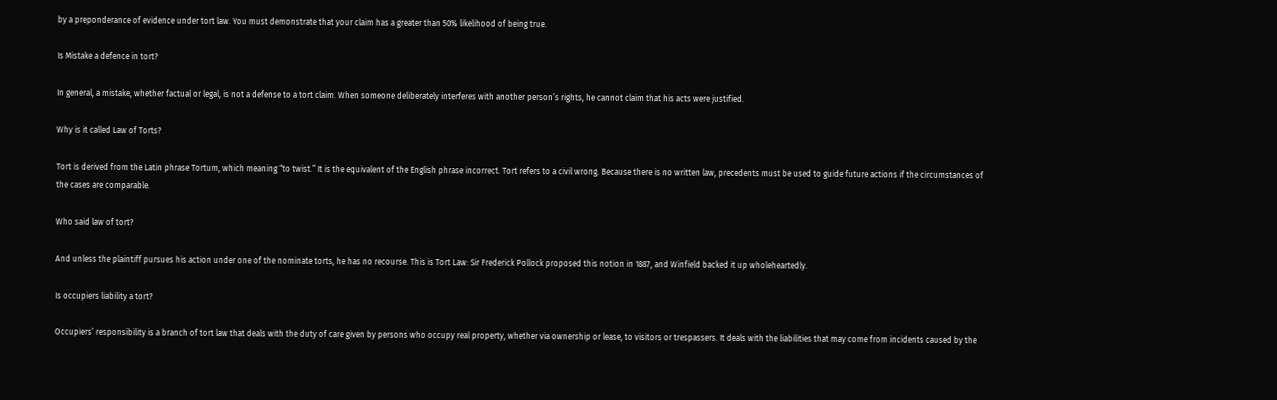by a preponderance of evidence under tort law. You must demonstrate that your claim has a greater than 50% likelihood of being true.

Is Mistake a defence in tort?

In general, a mistake, whether factual or legal, is not a defense to a tort claim. When someone deliberately interferes with another person’s rights, he cannot claim that his acts were justified.

Why is it called Law of Torts?

Tort is derived from the Latin phrase Tortum, which meaning “to twist.” It is the equivalent of the English phrase incorrect. Tort refers to a civil wrong. Because there is no written law, precedents must be used to guide future actions if the circumstances of the cases are comparable.

Who said law of tort?

And unless the plaintiff pursues his action under one of the nominate torts, he has no recourse. This is Tort Law: Sir Frederick Pollock proposed this notion in 1887, and Winfield backed it up wholeheartedly.

Is occupiers liability a tort?

Occupiers’ responsibility is a branch of tort law that deals with the duty of care given by persons who occupy real property, whether via ownership or lease, to visitors or trespassers. It deals with the liabilities that may come from incidents caused by the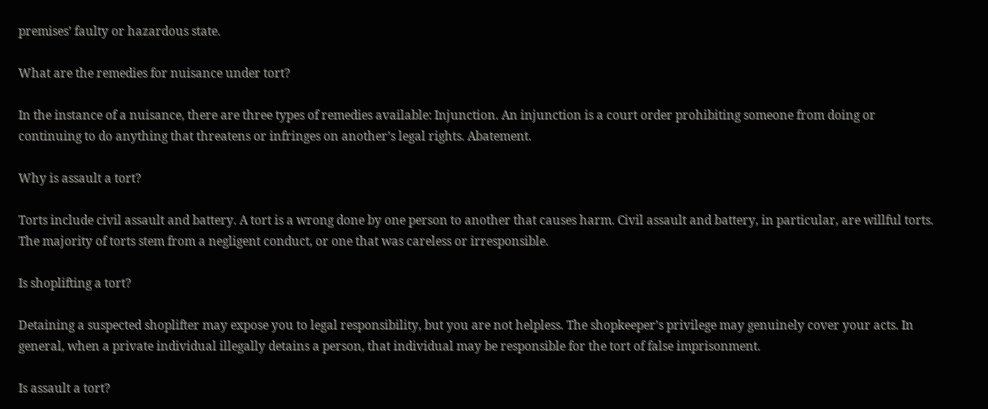premises’ faulty or hazardous state.

What are the remedies for nuisance under tort?

In the instance of a nuisance, there are three types of remedies available: Injunction. An injunction is a court order prohibiting someone from doing or continuing to do anything that threatens or infringes on another’s legal rights. Abatement.

Why is assault a tort?

Torts include civil assault and battery. A tort is a wrong done by one person to another that causes harm. Civil assault and battery, in particular, are willful torts. The majority of torts stem from a negligent conduct, or one that was careless or irresponsible.

Is shoplifting a tort?

Detaining a suspected shoplifter may expose you to legal responsibility, but you are not helpless. The shopkeeper’s privilege may genuinely cover your acts. In general, when a private individual illegally detains a person, that individual may be responsible for the tort of false imprisonment.

Is assault a tort?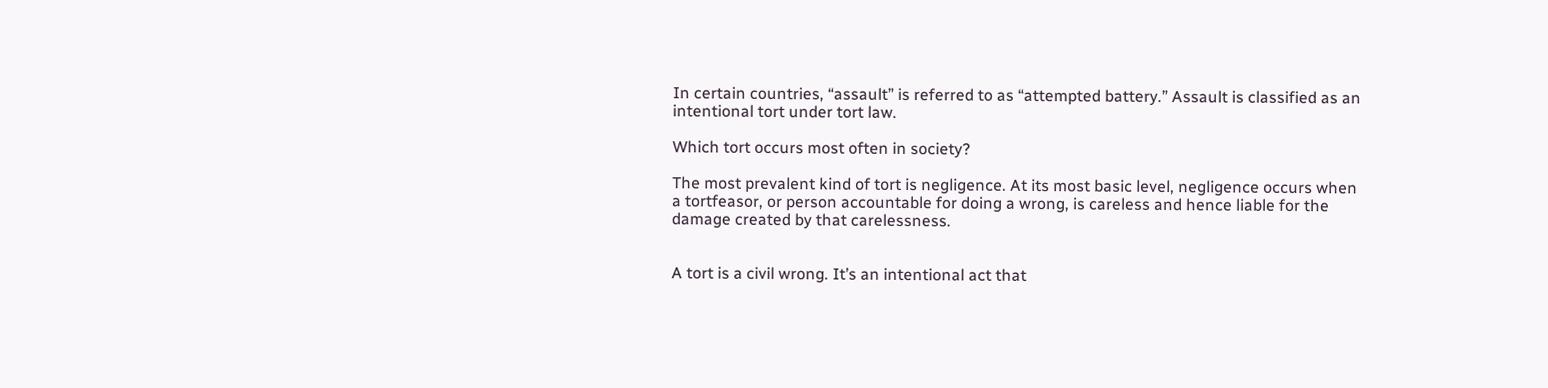In certain countries, “assault” is referred to as “attempted battery.” Assault is classified as an intentional tort under tort law.

Which tort occurs most often in society?

The most prevalent kind of tort is negligence. At its most basic level, negligence occurs when a tortfeasor, or person accountable for doing a wrong, is careless and hence liable for the damage created by that carelessness.


A tort is a civil wrong. It’s an intentional act that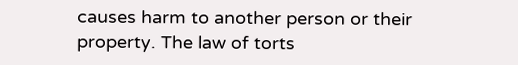causes harm to another person or their property. The law of torts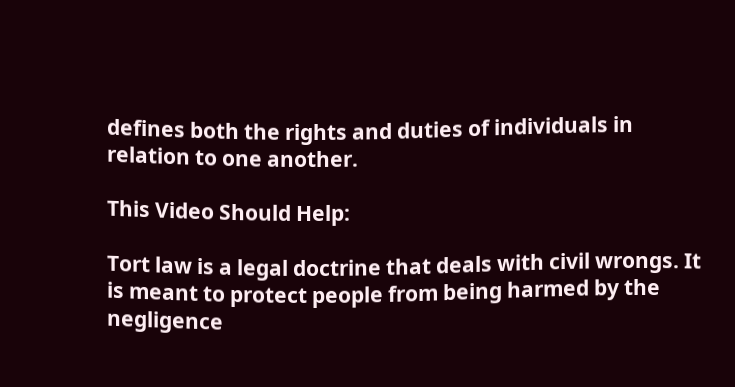defines both the rights and duties of individuals in relation to one another.

This Video Should Help:

Tort law is a legal doctrine that deals with civil wrongs. It is meant to protect people from being harmed by the negligence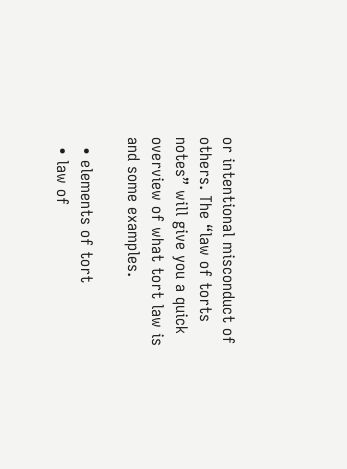or intentional misconduct of others. The “law of torts notes” will give you a quick overview of what tort law is and some examples.

  • elements of tort
  • law of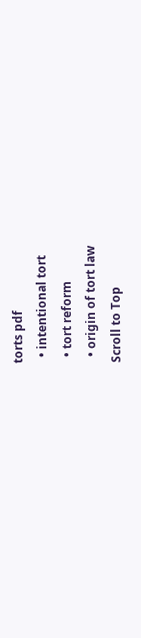torts pdf
  • intentional tort
  • tort reform
  • origin of tort law
Scroll to Top